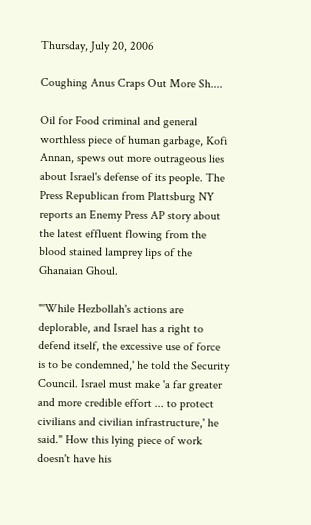Thursday, July 20, 2006

Coughing Anus Craps Out More Sh....

Oil for Food criminal and general worthless piece of human garbage, Kofi Annan, spews out more outrageous lies about Israel's defense of its people. The Press Republican from Plattsburg NY reports an Enemy Press AP story about the latest effluent flowing from the blood stained lamprey lips of the Ghanaian Ghoul.

"'While Hezbollah's actions are deplorable, and Israel has a right to defend itself, the excessive use of force is to be condemned,' he told the Security Council. Israel must make 'a far greater and more credible effort ... to protect civilians and civilian infrastructure,' he said." How this lying piece of work doesn't have his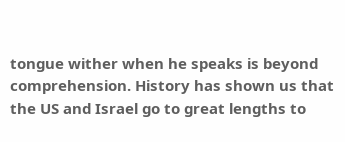tongue wither when he speaks is beyond comprehension. History has shown us that the US and Israel go to great lengths to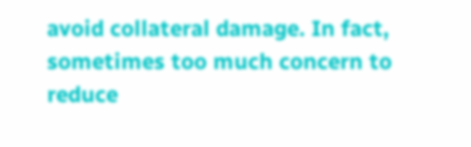avoid collateral damage. In fact, sometimes too much concern to reduce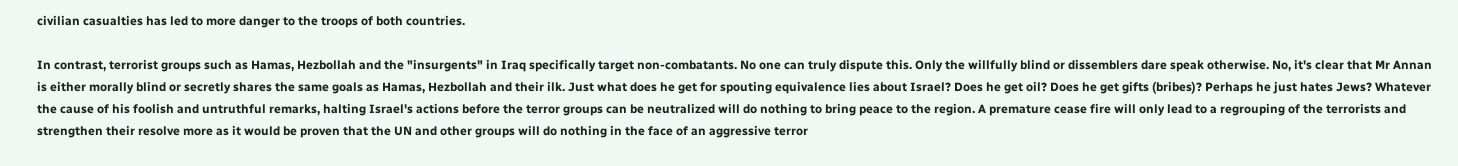civilian casualties has led to more danger to the troops of both countries.

In contrast, terrorist groups such as Hamas, Hezbollah and the "insurgents" in Iraq specifically target non-combatants. No one can truly dispute this. Only the willfully blind or dissemblers dare speak otherwise. No, it's clear that Mr Annan is either morally blind or secretly shares the same goals as Hamas, Hezbollah and their ilk. Just what does he get for spouting equivalence lies about Israel? Does he get oil? Does he get gifts (bribes)? Perhaps he just hates Jews? Whatever the cause of his foolish and untruthful remarks, halting Israel's actions before the terror groups can be neutralized will do nothing to bring peace to the region. A premature cease fire will only lead to a regrouping of the terrorists and strengthen their resolve more as it would be proven that the UN and other groups will do nothing in the face of an aggressive terror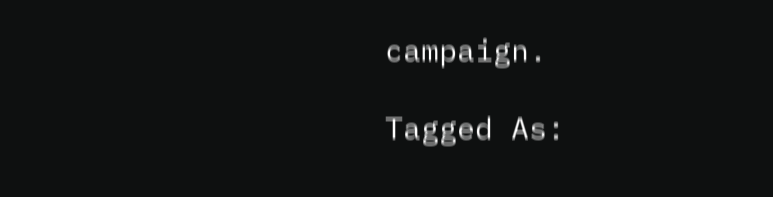campaign.

Tagged As: